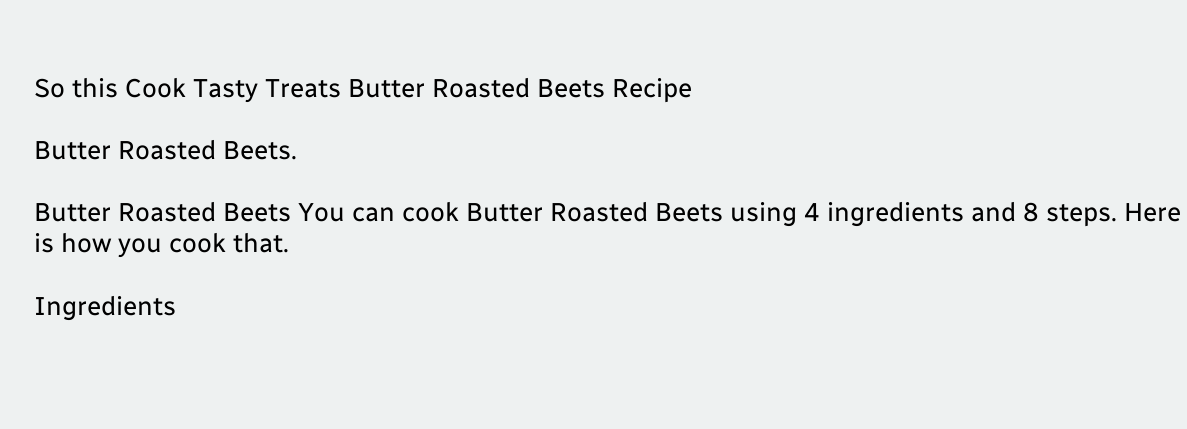So this Cook Tasty Treats Butter Roasted Beets Recipe

Butter Roasted Beets.

Butter Roasted Beets You can cook Butter Roasted Beets using 4 ingredients and 8 steps. Here is how you cook that.

Ingredients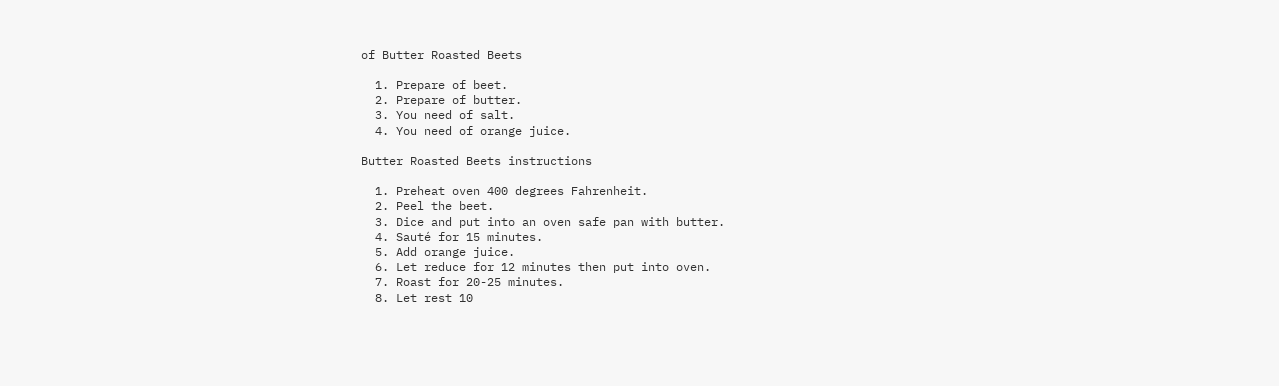of Butter Roasted Beets

  1. Prepare of beet.
  2. Prepare of butter.
  3. You need of salt.
  4. You need of orange juice.

Butter Roasted Beets instructions

  1. Preheat oven 400 degrees Fahrenheit.
  2. Peel the beet.
  3. Dice and put into an oven safe pan with butter.
  4. Sauté for 15 minutes.
  5. Add orange juice.
  6. Let reduce for 12 minutes then put into oven.
  7. Roast for 20-25 minutes.
  8. Let rest 10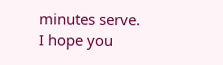minutes serve. I hope you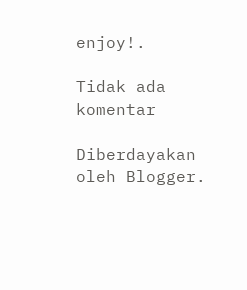enjoy!.

Tidak ada komentar

Diberdayakan oleh Blogger.